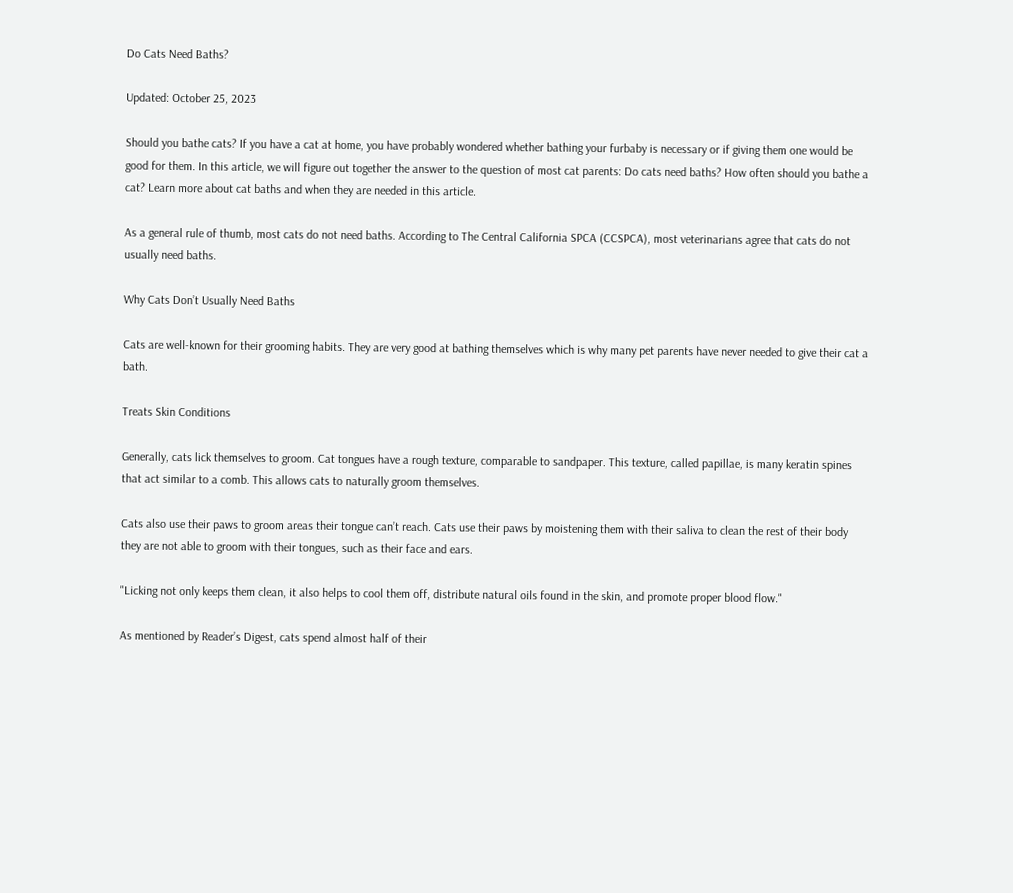Do Cats Need Baths?

Updated: October 25, 2023

Should you bathe cats? If you have a cat at home, you have probably wondered whether bathing your furbaby is necessary or if giving them one would be good for them. In this article, we will figure out together the answer to the question of most cat parents: Do cats need baths? How often should you bathe a cat? Learn more about cat baths and when they are needed in this article.

As a general rule of thumb, most cats do not need baths. According to The Central California SPCA (CCSPCA), most veterinarians agree that cats do not usually need baths.

Why Cats Don’t Usually Need Baths

Cats are well-known for their grooming habits. They are very good at bathing themselves which is why many pet parents have never needed to give their cat a bath.

Treats Skin Conditions

Generally, cats lick themselves to groom. Cat tongues have a rough texture, comparable to sandpaper. This texture, called papillae, is many keratin spines that act similar to a comb. This allows cats to naturally groom themselves.

Cats also use their paws to groom areas their tongue can’t reach. Cats use their paws by moistening them with their saliva to clean the rest of their body they are not able to groom with their tongues, such as their face and ears.

"Licking not only keeps them clean, it also helps to cool them off, distribute natural oils found in the skin, and promote proper blood flow."

As mentioned by Reader’s Digest, cats spend almost half of their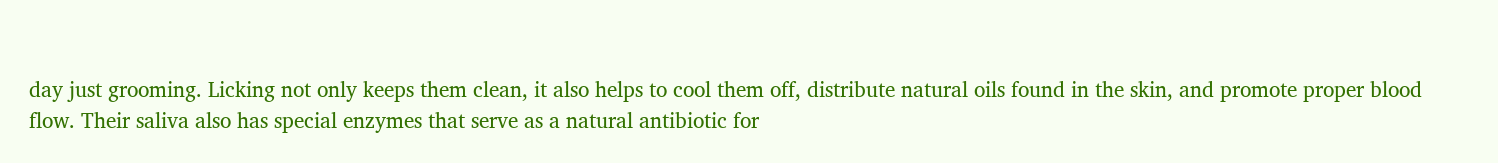day just grooming. Licking not only keeps them clean, it also helps to cool them off, distribute natural oils found in the skin, and promote proper blood flow. Their saliva also has special enzymes that serve as a natural antibiotic for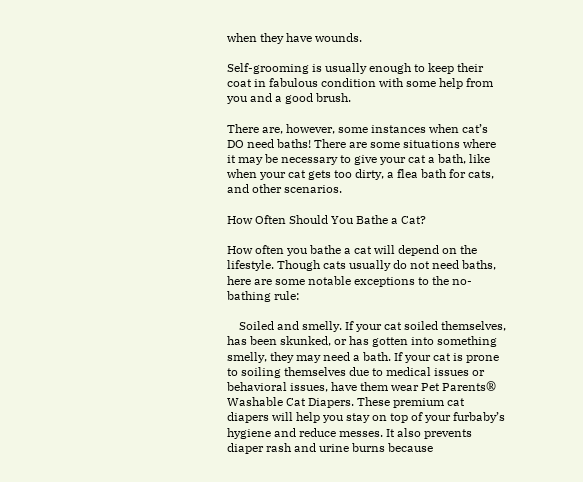when they have wounds.

Self-grooming is usually enough to keep their coat in fabulous condition with some help from you and a good brush.

There are, however, some instances when cat’s DO need baths! There are some situations where it may be necessary to give your cat a bath, like when your cat gets too dirty, a flea bath for cats, and other scenarios.

How Often Should You Bathe a Cat?

How often you bathe a cat will depend on the lifestyle. Though cats usually do not need baths, here are some notable exceptions to the no-bathing rule:

    Soiled and smelly. If your cat soiled themselves, has been skunked, or has gotten into something smelly, they may need a bath. If your cat is prone to soiling themselves due to medical issues or behavioral issues, have them wear Pet Parents® Washable Cat Diapers. These premium cat diapers will help you stay on top of your furbaby’s hygiene and reduce messes. It also prevents diaper rash and urine burns because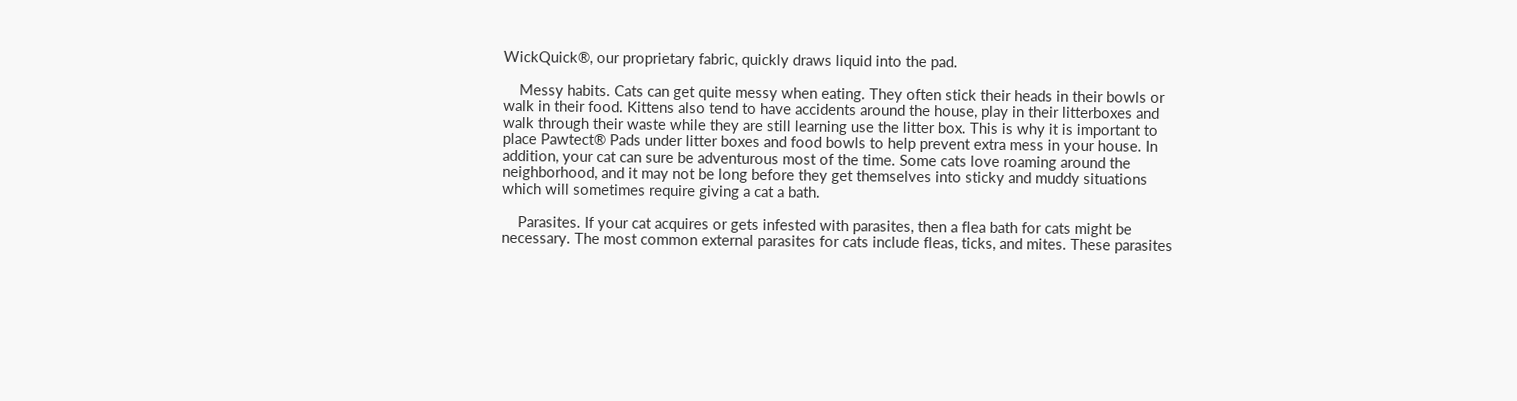WickQuick®, our proprietary fabric, quickly draws liquid into the pad.

    Messy habits. Cats can get quite messy when eating. They often stick their heads in their bowls or walk in their food. Kittens also tend to have accidents around the house, play in their litterboxes and walk through their waste while they are still learning use the litter box. This is why it is important to place Pawtect® Pads under litter boxes and food bowls to help prevent extra mess in your house. In addition, your cat can sure be adventurous most of the time. Some cats love roaming around the neighborhood, and it may not be long before they get themselves into sticky and muddy situations which will sometimes require giving a cat a bath.

    Parasites. If your cat acquires or gets infested with parasites, then a flea bath for cats might be necessary. The most common external parasites for cats include fleas, ticks, and mites. These parasites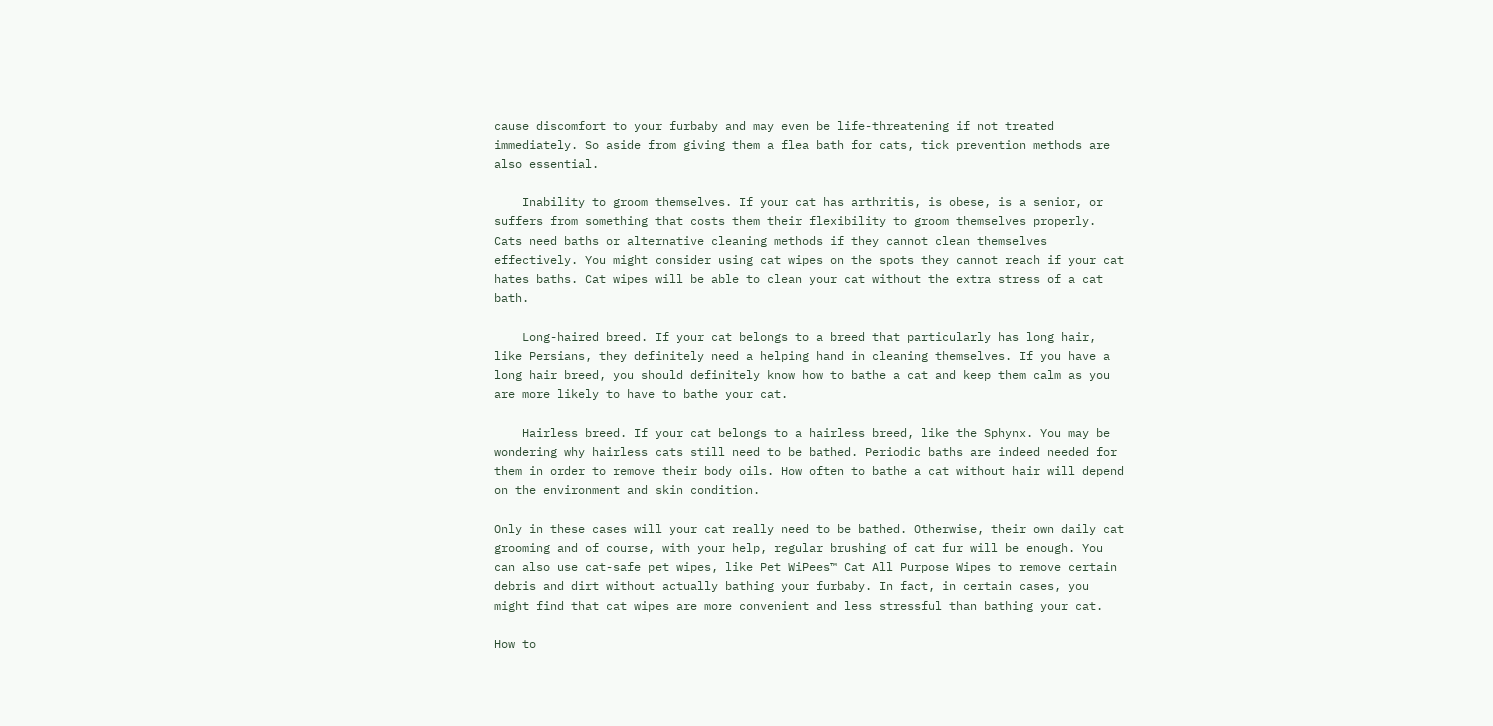cause discomfort to your furbaby and may even be life-threatening if not treated immediately. So aside from giving them a flea bath for cats, tick prevention methods are also essential.

    Inability to groom themselves. If your cat has arthritis, is obese, is a senior, or suffers from something that costs them their flexibility to groom themselves properly. Cats need baths or alternative cleaning methods if they cannot clean themselves effectively. You might consider using cat wipes on the spots they cannot reach if your cat hates baths. Cat wipes will be able to clean your cat without the extra stress of a cat bath.

    Long-haired breed. If your cat belongs to a breed that particularly has long hair, like Persians, they definitely need a helping hand in cleaning themselves. If you have a long hair breed, you should definitely know how to bathe a cat and keep them calm as you are more likely to have to bathe your cat.

    Hairless breed. If your cat belongs to a hairless breed, like the Sphynx. You may be wondering why hairless cats still need to be bathed. Periodic baths are indeed needed for them in order to remove their body oils. How often to bathe a cat without hair will depend on the environment and skin condition.

Only in these cases will your cat really need to be bathed. Otherwise, their own daily cat grooming and of course, with your help, regular brushing of cat fur will be enough. You can also use cat-safe pet wipes, like Pet WiPees™ Cat All Purpose Wipes to remove certain debris and dirt without actually bathing your furbaby. In fact, in certain cases, you might find that cat wipes are more convenient and less stressful than bathing your cat.

How to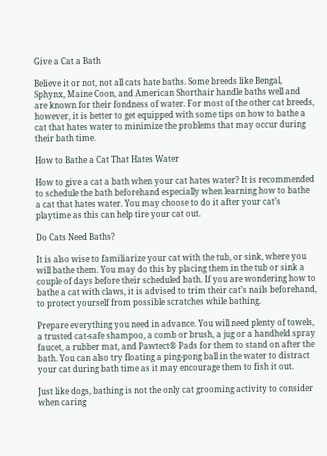Give a Cat a Bath

Believe it or not, not all cats hate baths. Some breeds like Bengal, Sphynx, Maine Coon, and American Shorthair handle baths well and are known for their fondness of water. For most of the other cat breeds, however, it is better to get equipped with some tips on how to bathe a cat that hates water to minimize the problems that may occur during their bath time.

How to Bathe a Cat That Hates Water

How to give a cat a bath when your cat hates water? It is recommended to schedule the bath beforehand especially when learning how to bathe a cat that hates water. You may choose to do it after your cat’s playtime as this can help tire your cat out.

Do Cats Need Baths?

It is also wise to familiarize your cat with the tub, or sink, where you will bathe them. You may do this by placing them in the tub or sink a couple of days before their scheduled bath. If you are wondering how to bathe a cat with claws, it is advised to trim their cat’s nails beforehand, to protect yourself from possible scratches while bathing.

Prepare everything you need in advance. You will need plenty of towels, a trusted cat-safe shampoo, a comb or brush, a jug or a handheld spray faucet, a rubber mat, and Pawtect® Pads for them to stand on after the bath. You can also try floating a ping-pong ball in the water to distract your cat during bath time as it may encourage them to fish it out.

Just like dogs, bathing is not the only cat grooming activity to consider when caring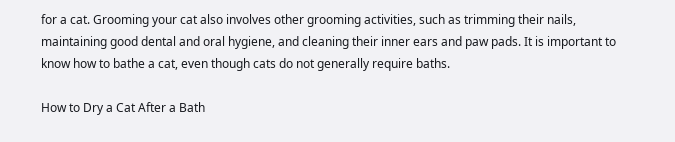for a cat. Grooming your cat also involves other grooming activities, such as trimming their nails, maintaining good dental and oral hygiene, and cleaning their inner ears and paw pads. It is important to know how to bathe a cat, even though cats do not generally require baths.

How to Dry a Cat After a Bath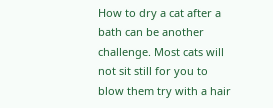How to dry a cat after a bath can be another challenge. Most cats will not sit still for you to blow them try with a hair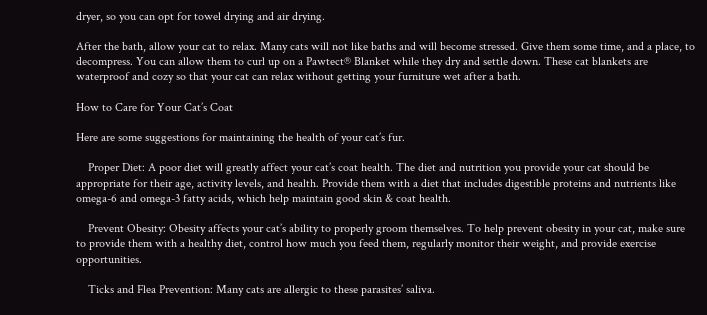dryer, so you can opt for towel drying and air drying.

After the bath, allow your cat to relax. Many cats will not like baths and will become stressed. Give them some time, and a place, to decompress. You can allow them to curl up on a Pawtect® Blanket while they dry and settle down. These cat blankets are waterproof and cozy so that your cat can relax without getting your furniture wet after a bath.

How to Care for Your Cat’s Coat

Here are some suggestions for maintaining the health of your cat’s fur.

    Proper Diet: A poor diet will greatly affect your cat’s coat health. The diet and nutrition you provide your cat should be appropriate for their age, activity levels, and health. Provide them with a diet that includes digestible proteins and nutrients like omega-6 and omega-3 fatty acids, which help maintain good skin & coat health.

    Prevent Obesity: Obesity affects your cat’s ability to properly groom themselves. To help prevent obesity in your cat, make sure to provide them with a healthy diet, control how much you feed them, regularly monitor their weight, and provide exercise opportunities.

    Ticks and Flea Prevention: Many cats are allergic to these parasites’ saliva.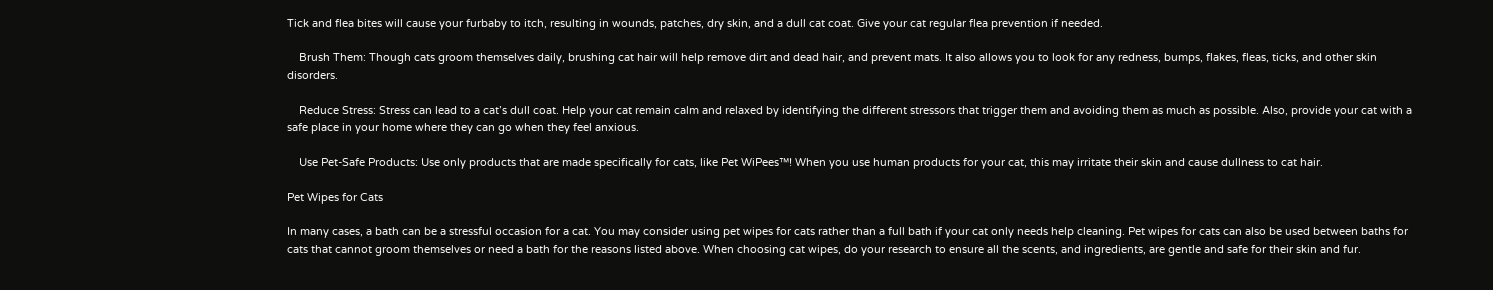Tick and flea bites will cause your furbaby to itch, resulting in wounds, patches, dry skin, and a dull cat coat. Give your cat regular flea prevention if needed.

    Brush Them: Though cats groom themselves daily, brushing cat hair will help remove dirt and dead hair, and prevent mats. It also allows you to look for any redness, bumps, flakes, fleas, ticks, and other skin disorders.

    Reduce Stress: Stress can lead to a cat’s dull coat. Help your cat remain calm and relaxed by identifying the different stressors that trigger them and avoiding them as much as possible. Also, provide your cat with a safe place in your home where they can go when they feel anxious.

    Use Pet-Safe Products: Use only products that are made specifically for cats, like Pet WiPees™! When you use human products for your cat, this may irritate their skin and cause dullness to cat hair.

Pet Wipes for Cats

In many cases, a bath can be a stressful occasion for a cat. You may consider using pet wipes for cats rather than a full bath if your cat only needs help cleaning. Pet wipes for cats can also be used between baths for cats that cannot groom themselves or need a bath for the reasons listed above. When choosing cat wipes, do your research to ensure all the scents, and ingredients, are gentle and safe for their skin and fur.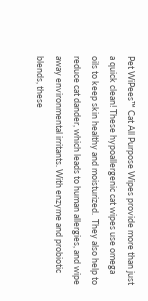Pet WiPees™ Cat All Purpose Wipes provide more than just a quick clean! These hypoallergenic cat wipes use omega oils to keep skin healthy and moisturized.  They also help to reduce cat dander, which leads to human allergies, and wipe away environmental irritants. With enzyme and probiotic blends, these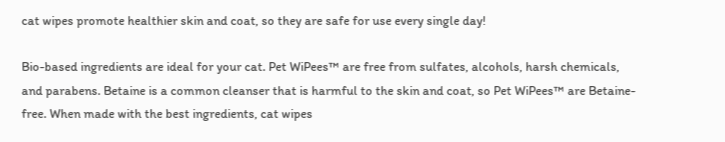cat wipes promote healthier skin and coat, so they are safe for use every single day!

Bio-based ingredients are ideal for your cat. Pet WiPees™ are free from sulfates, alcohols, harsh chemicals, and parabens. Betaine is a common cleanser that is harmful to the skin and coat, so Pet WiPees™ are Betaine-free. When made with the best ingredients, cat wipes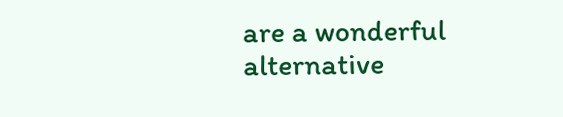are a wonderful alternative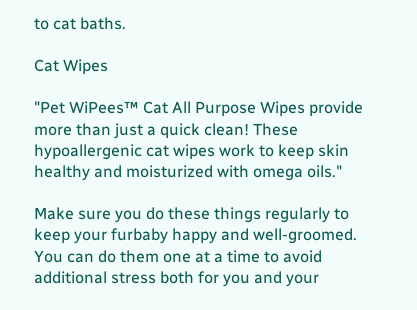to cat baths.

Cat Wipes

"Pet WiPees™ Cat All Purpose Wipes provide more than just a quick clean! These hypoallergenic cat wipes work to keep skin healthy and moisturized with omega oils."

Make sure you do these things regularly to keep your furbaby happy and well-groomed. You can do them one at a time to avoid additional stress both for you and your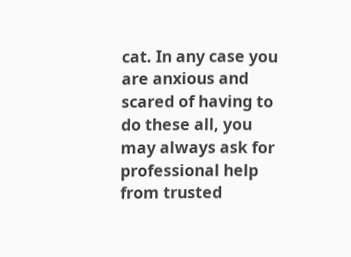cat. In any case you are anxious and scared of having to do these all, you may always ask for professional help from trusted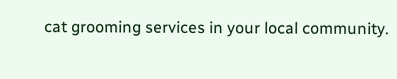cat grooming services in your local community.